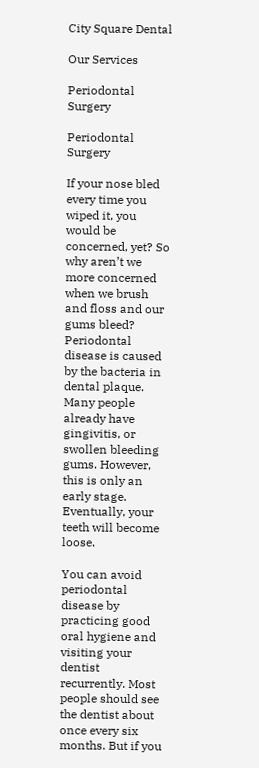City Square Dental

Our Services

Periodontal Surgery

Periodontal Surgery

If your nose bled every time you wiped it, you would be concerned, yet? So why aren’t we more concerned when we brush and floss and our gums bleed? Periodontal disease is caused by the bacteria in dental plaque. Many people already have gingivitis, or swollen bleeding gums. However, this is only an early stage. Eventually, your teeth will become loose.

You can avoid periodontal disease by practicing good oral hygiene and visiting your dentist recurrently. Most people should see the dentist about once every six months. But if you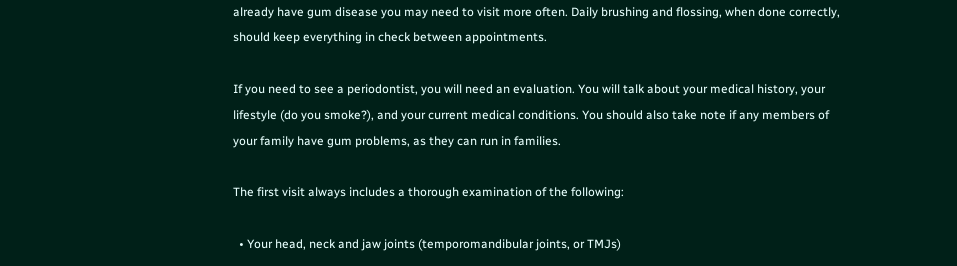already have gum disease you may need to visit more often. Daily brushing and flossing, when done correctly, should keep everything in check between appointments.

If you need to see a periodontist, you will need an evaluation. You will talk about your medical history, your lifestyle (do you smoke?), and your current medical conditions. You should also take note if any members of your family have gum problems, as they can run in families.

The first visit always includes a thorough examination of the following:

  • Your head, neck and jaw joints (temporomandibular joints, or TMJs)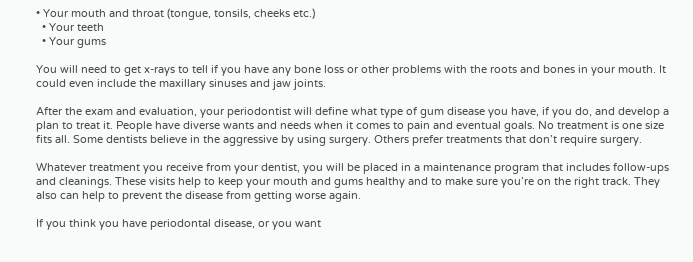• Your mouth and throat (tongue, tonsils, cheeks etc.)
  • Your teeth
  • Your gums

You will need to get x-rays to tell if you have any bone loss or other problems with the roots and bones in your mouth. It could even include the maxillary sinuses and jaw joints.

After the exam and evaluation, your periodontist will define what type of gum disease you have, if you do, and develop a plan to treat it. People have diverse wants and needs when it comes to pain and eventual goals. No treatment is one size fits all. Some dentists believe in the aggressive by using surgery. Others prefer treatments that don’t require surgery.

Whatever treatment you receive from your dentist, you will be placed in a maintenance program that includes follow-ups and cleanings. These visits help to keep your mouth and gums healthy and to make sure you’re on the right track. They also can help to prevent the disease from getting worse again.

If you think you have periodontal disease, or you want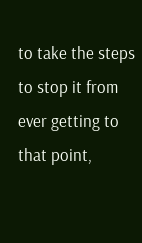to take the steps to stop it from ever getting to that point,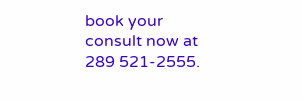book your consult now at 289 521-2555.